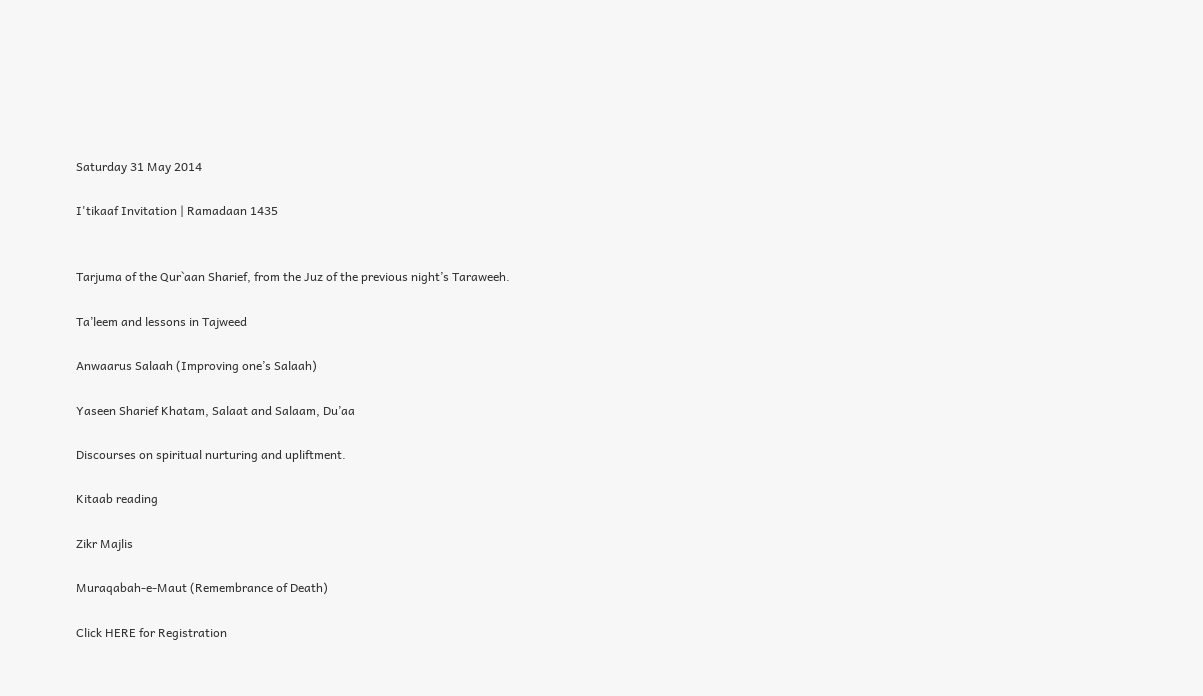Saturday 31 May 2014

I'tikaaf Invitation | Ramadaan 1435


Tarjuma of the Qur`aan Sharief, from the Juz of the previous night’s Taraweeh.

Ta’leem and lessons in Tajweed

Anwaarus Salaah (Improving one’s Salaah)

Yaseen Sharief Khatam, Salaat and Salaam, Du’aa

Discourses on spiritual nurturing and upliftment.

Kitaab reading

Zikr Majlis

Muraqabah-e-Maut (Remembrance of Death)

Click HERE for Registration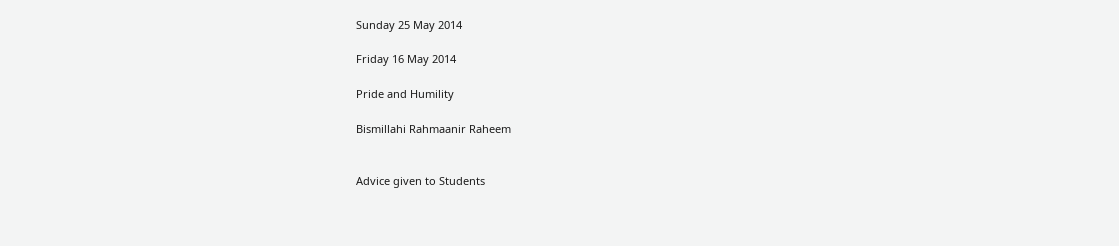Sunday 25 May 2014

Friday 16 May 2014

Pride and Humility

Bismillahi Rahmaanir Raheem


Advice given to Students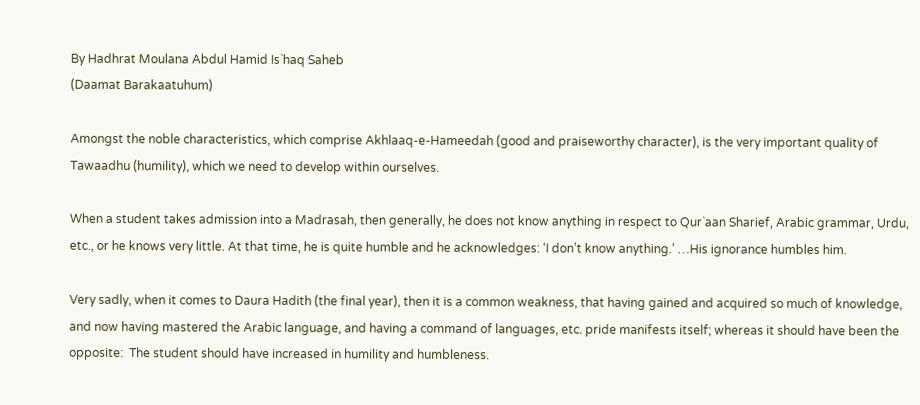By Hadhrat Moulana Abdul Hamid Is`haq Saheb
(Daamat Barakaatuhum)

Amongst the noble characteristics, which comprise Akhlaaq-e-Hameedah (good and praiseworthy character), is the very important quality of Tawaadhu (humility), which we need to develop within ourselves.

When a student takes admission into a Madrasah, then generally, he does not know anything in respect to Qur`aan Sharief, Arabic grammar, Urdu, etc., or he knows very little. At that time, he is quite humble and he acknowledges: ‘I don’t know anything.’ …His ignorance humbles him.

Very sadly, when it comes to Daura Hadith (the final year), then it is a common weakness, that having gained and acquired so much of knowledge, and now having mastered the Arabic language, and having a command of languages, etc. pride manifests itself; whereas it should have been the opposite:  The student should have increased in humility and humbleness.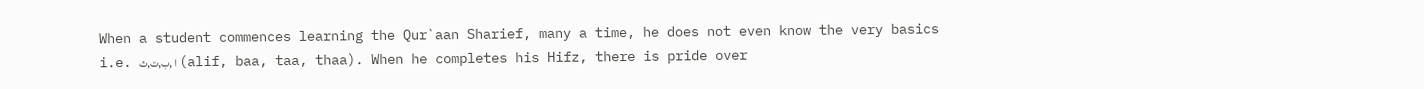When a student commences learning the Qur`aan Sharief, many a time, he does not even know the very basics i.e. ا ,ب,ت,ث (alif, baa, taa, thaa). When he completes his Hifz, there is pride over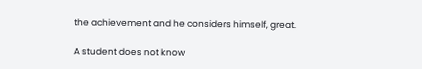the achievement and he considers himself, great.

A student does not know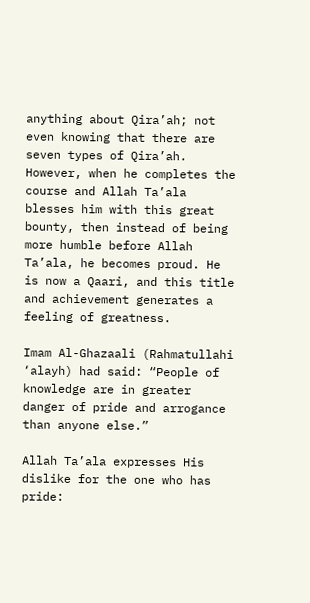anything about Qira’ah; not even knowing that there are seven types of Qira’ah. However, when he completes the course and Allah Ta’ala blesses him with this great bounty, then instead of being more humble before Allah Ta’ala, he becomes proud. He is now a Qaari, and this title and achievement generates a feeling of greatness.

Imam Al-Ghazaali (Rahmatullahi ‘alayh) had said: “People of knowledge are in greater danger of pride and arrogance than anyone else.”

Allah Ta’ala expresses His dislike for the one who has pride: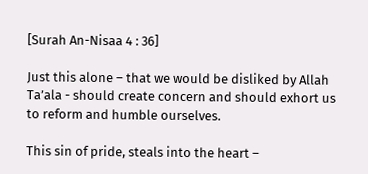[Surah An-Nisaa 4 : 36]

Just this alone – that we would be disliked by Allah Ta’ala - should create concern and should exhort us to reform and humble ourselves.

This sin of pride, steals into the heart –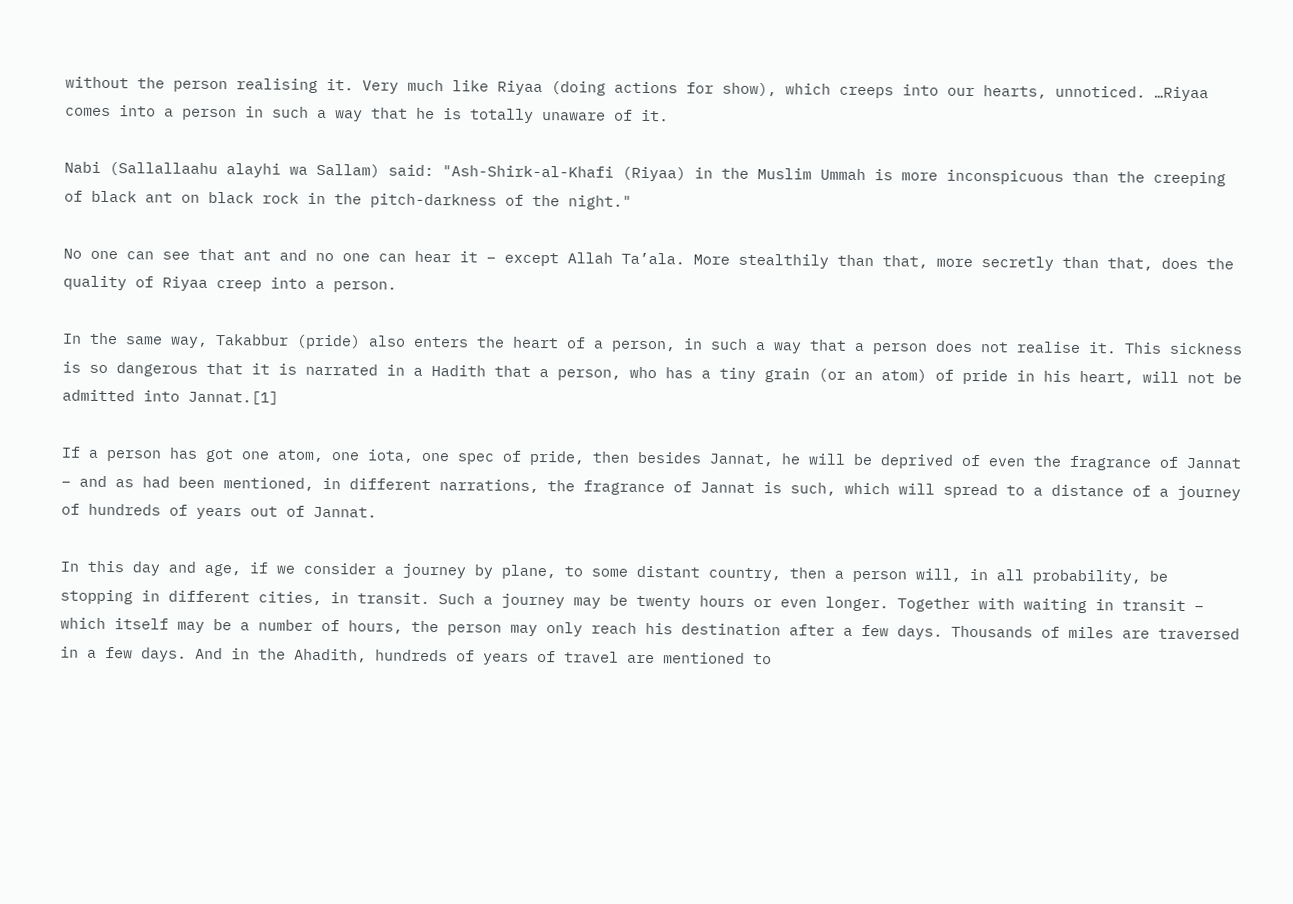without the person realising it. Very much like Riyaa (doing actions for show), which creeps into our hearts, unnoticed. …Riyaa comes into a person in such a way that he is totally unaware of it.

Nabi (Sallallaahu alayhi wa Sallam) said: "Ash-Shirk-al-Khafi (Riyaa) in the Muslim Ummah is more inconspicuous than the creeping of black ant on black rock in the pitch-darkness of the night."

No one can see that ant and no one can hear it – except Allah Ta’ala. More stealthily than that, more secretly than that, does the quality of Riyaa creep into a person.

In the same way, Takabbur (pride) also enters the heart of a person, in such a way that a person does not realise it. This sickness is so dangerous that it is narrated in a Hadith that a person, who has a tiny grain (or an atom) of pride in his heart, will not be admitted into Jannat.[1]

If a person has got one atom, one iota, one spec of pride, then besides Jannat, he will be deprived of even the fragrance of Jannat – and as had been mentioned, in different narrations, the fragrance of Jannat is such, which will spread to a distance of a journey of hundreds of years out of Jannat.

In this day and age, if we consider a journey by plane, to some distant country, then a person will, in all probability, be stopping in different cities, in transit. Such a journey may be twenty hours or even longer. Together with waiting in transit – which itself may be a number of hours, the person may only reach his destination after a few days. Thousands of miles are traversed in a few days. And in the Ahadith, hundreds of years of travel are mentioned to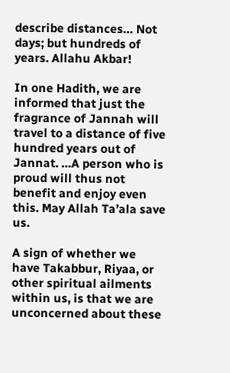describe distances… Not days; but hundreds of years. Allahu Akbar!

In one Hadith, we are informed that just the fragrance of Jannah will travel to a distance of five hundred years out of Jannat. …A person who is proud will thus not benefit and enjoy even this. May Allah Ta’ala save us.

A sign of whether we have Takabbur, Riyaa, or other spiritual ailments within us, is that we are unconcerned about these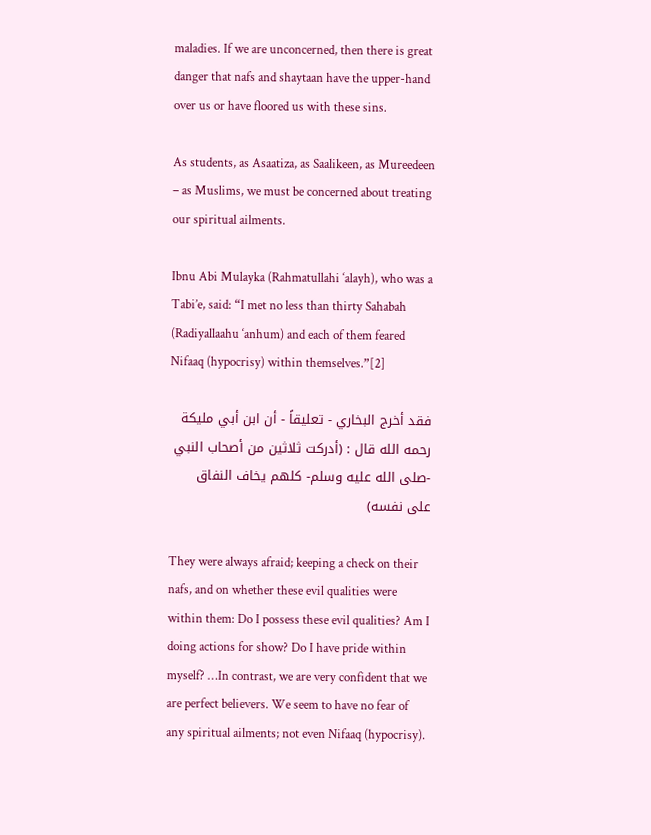maladies. If we are unconcerned, then there is great danger that nafs and shaytaan have the upper-hand over us or have floored us with these sins.

As students, as Asaatiza, as Saalikeen, as Mureedeen – as Muslims, we must be concerned about treating our spiritual ailments.

Ibnu Abi Mulayka (Rahmatullahi ‘alayh), who was a Tabi’e, said: “I met no less than thirty Sahabah (Radiyallaahu ‘anhum) and each of them feared Nifaaq (hypocrisy) within themselves.”[2]

فقد أخرج البخاري - تعليقاً - أن ابن أبي مليكة رحمه الله قال : (أدركت ثلاثين من أصحاب النبي -صلى الله عليه وسلم- كلهم يخاف النفاق على نفسه)

They were always afraid; keeping a check on their nafs, and on whether these evil qualities were within them: Do I possess these evil qualities? Am I doing actions for show? Do I have pride within myself? …In contrast, we are very confident that we are perfect believers. We seem to have no fear of any spiritual ailments; not even Nifaaq (hypocrisy).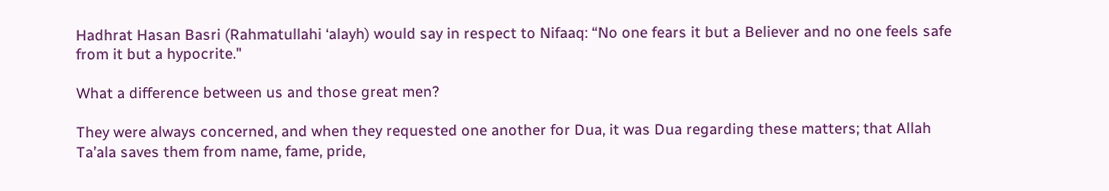Hadhrat Hasan Basri (Rahmatullahi ‘alayh) would say in respect to Nifaaq: “No one fears it but a Believer and no one feels safe from it but a hypocrite."

What a difference between us and those great men?

They were always concerned, and when they requested one another for Dua, it was Dua regarding these matters; that Allah Ta’ala saves them from name, fame, pride,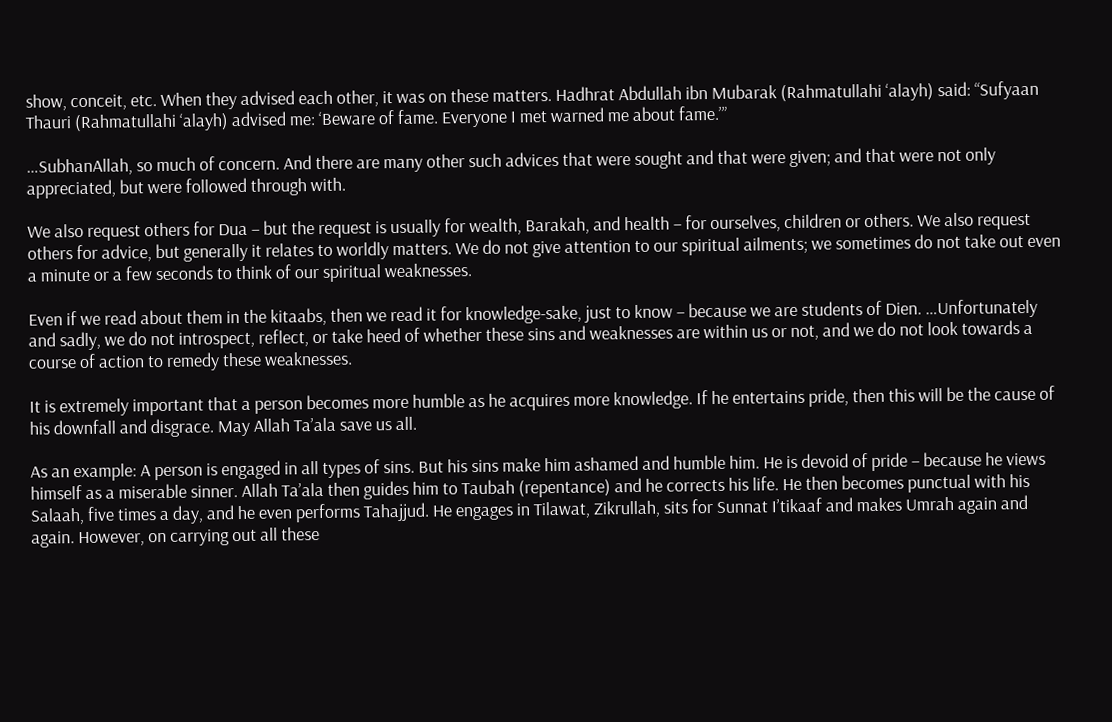show, conceit, etc. When they advised each other, it was on these matters. Hadhrat Abdullah ibn Mubarak (Rahmatullahi ‘alayh) said: “Sufyaan Thauri (Rahmatullahi ‘alayh) advised me: ‘Beware of fame. Everyone I met warned me about fame.’”

…SubhanAllah, so much of concern. And there are many other such advices that were sought and that were given; and that were not only appreciated, but were followed through with.

We also request others for Dua – but the request is usually for wealth, Barakah, and health – for ourselves, children or others. We also request others for advice, but generally it relates to worldly matters. We do not give attention to our spiritual ailments; we sometimes do not take out even a minute or a few seconds to think of our spiritual weaknesses.

Even if we read about them in the kitaabs, then we read it for knowledge-sake, just to know – because we are students of Dien. …Unfortunately and sadly, we do not introspect, reflect, or take heed of whether these sins and weaknesses are within us or not, and we do not look towards a course of action to remedy these weaknesses.

It is extremely important that a person becomes more humble as he acquires more knowledge. If he entertains pride, then this will be the cause of his downfall and disgrace. May Allah Ta’ala save us all.

As an example: A person is engaged in all types of sins. But his sins make him ashamed and humble him. He is devoid of pride – because he views himself as a miserable sinner. Allah Ta’ala then guides him to Taubah (repentance) and he corrects his life. He then becomes punctual with his Salaah, five times a day, and he even performs Tahajjud. He engages in Tilawat, Zikrullah, sits for Sunnat I’tikaaf and makes Umrah again and again. However, on carrying out all these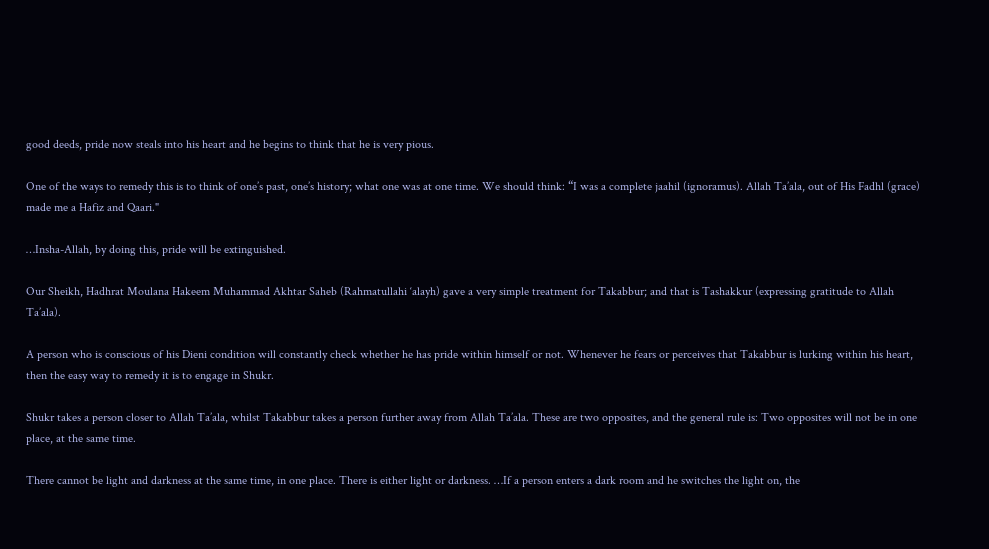good deeds, pride now steals into his heart and he begins to think that he is very pious.

One of the ways to remedy this is to think of one’s past, one’s history; what one was at one time. We should think: “I was a complete jaahil (ignoramus). Allah Ta’ala, out of His Fadhl (grace) made me a Hafiz and Qaari."

…Insha-Allah, by doing this, pride will be extinguished.

Our Sheikh, Hadhrat Moulana Hakeem Muhammad Akhtar Saheb (Rahmatullahi ‘alayh) gave a very simple treatment for Takabbur; and that is Tashakkur (expressing gratitude to Allah Ta’ala).

A person who is conscious of his Dieni condition will constantly check whether he has pride within himself or not. Whenever he fears or perceives that Takabbur is lurking within his heart, then the easy way to remedy it is to engage in Shukr.

Shukr takes a person closer to Allah Ta’ala, whilst Takabbur takes a person further away from Allah Ta’ala. These are two opposites, and the general rule is: Two opposites will not be in one place, at the same time.

There cannot be light and darkness at the same time, in one place. There is either light or darkness. …If a person enters a dark room and he switches the light on, the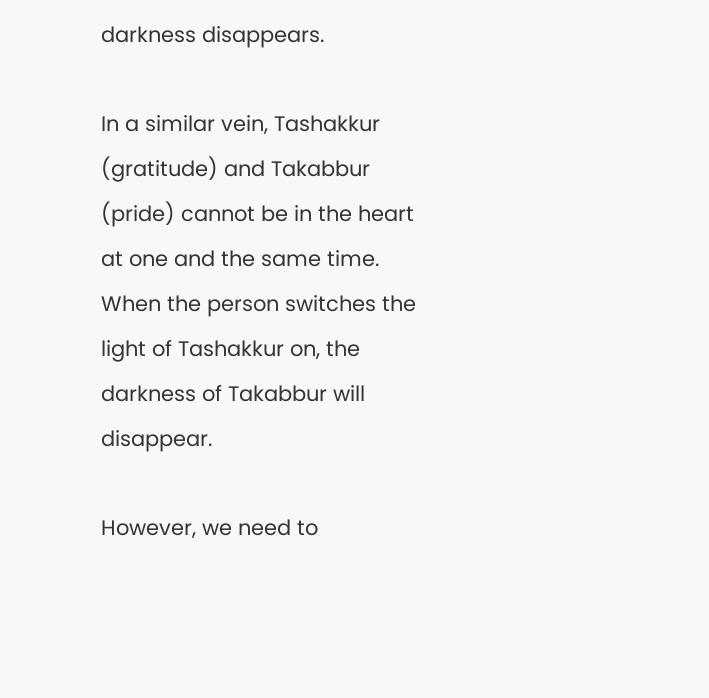darkness disappears.

In a similar vein, Tashakkur (gratitude) and Takabbur (pride) cannot be in the heart at one and the same time. When the person switches the light of Tashakkur on, the darkness of Takabbur will disappear.

However, we need to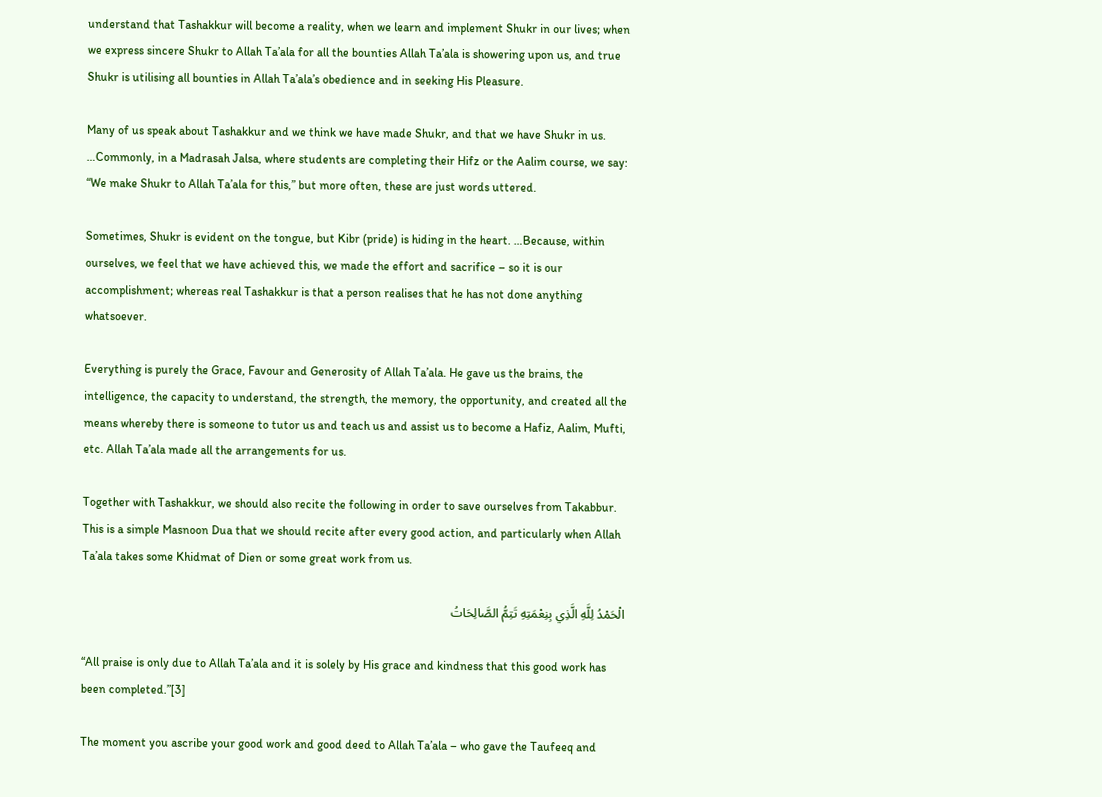understand that Tashakkur will become a reality, when we learn and implement Shukr in our lives; when we express sincere Shukr to Allah Ta’ala for all the bounties Allah Ta’ala is showering upon us, and true Shukr is utilising all bounties in Allah Ta’ala’s obedience and in seeking His Pleasure.

Many of us speak about Tashakkur and we think we have made Shukr, and that we have Shukr in us. …Commonly, in a Madrasah Jalsa, where students are completing their Hifz or the Aalim course, we say: “We make Shukr to Allah Ta’ala for this,” but more often, these are just words uttered.

Sometimes, Shukr is evident on the tongue, but Kibr (pride) is hiding in the heart. …Because, within ourselves, we feel that we have achieved this, we made the effort and sacrifice – so it is our accomplishment; whereas real Tashakkur is that a person realises that he has not done anything whatsoever.

Everything is purely the Grace, Favour and Generosity of Allah Ta’ala. He gave us the brains, the intelligence, the capacity to understand, the strength, the memory, the opportunity, and created all the means whereby there is someone to tutor us and teach us and assist us to become a Hafiz, Aalim, Mufti, etc. Allah Ta’ala made all the arrangements for us.

Together with Tashakkur, we should also recite the following in order to save ourselves from Takabbur. This is a simple Masnoon Dua that we should recite after every good action, and particularly when Allah Ta’ala takes some Khidmat of Dien or some great work from us.

الْحَمْدُ لِلَّهِ الَّذِي بِنِعْمَتِهِ تَتِمُّ الصَّالِحَاتُ

“All praise is only due to Allah Ta’ala and it is solely by His grace and kindness that this good work has been completed.”[3]

The moment you ascribe your good work and good deed to Allah Ta’ala – who gave the Taufeeq and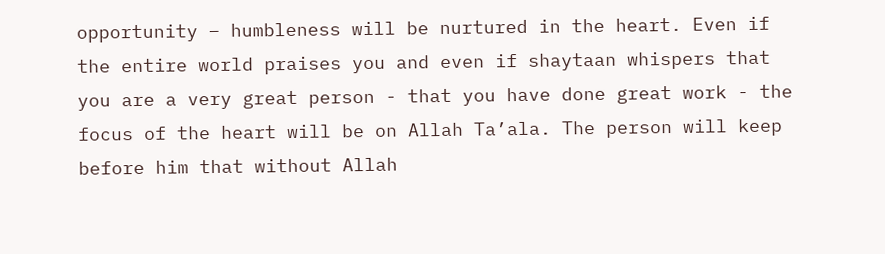opportunity – humbleness will be nurtured in the heart. Even if the entire world praises you and even if shaytaan whispers that you are a very great person - that you have done great work - the focus of the heart will be on Allah Ta’ala. The person will keep before him that without Allah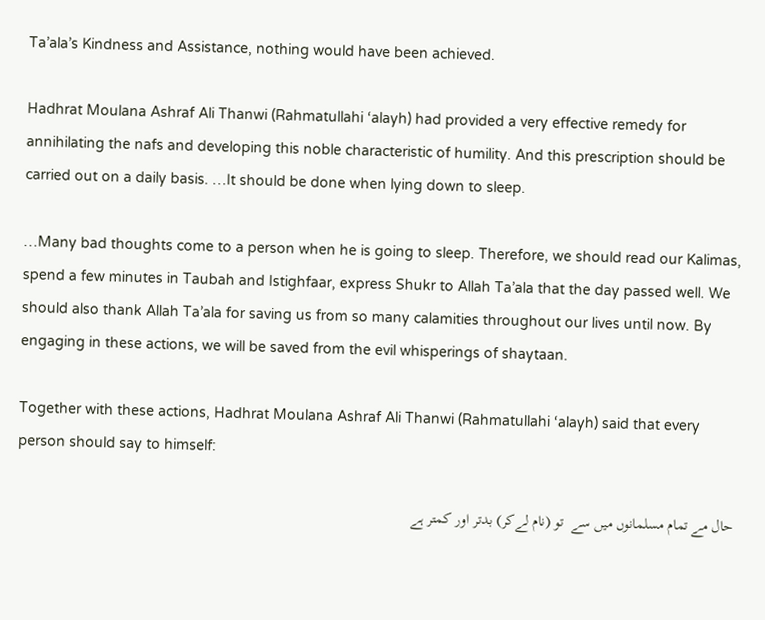Ta’ala’s Kindness and Assistance, nothing would have been achieved.

Hadhrat Moulana Ashraf Ali Thanwi (Rahmatullahi ‘alayh) had provided a very effective remedy for annihilating the nafs and developing this noble characteristic of humility. And this prescription should be carried out on a daily basis. …It should be done when lying down to sleep.

…Many bad thoughts come to a person when he is going to sleep. Therefore, we should read our Kalimas, spend a few minutes in Taubah and Istighfaar, express Shukr to Allah Ta’ala that the day passed well. We should also thank Allah Ta’ala for saving us from so many calamities throughout our lives until now. By engaging in these actions, we will be saved from the evil whisperings of shaytaan.

Together with these actions, Hadhrat Moulana Ashraf Ali Thanwi (Rahmatullahi ‘alayh) said that every person should say to himself:

حال مے تمام مسلمانوں میں سے  تو (نام لےکر) بدتر اور کمتر ہے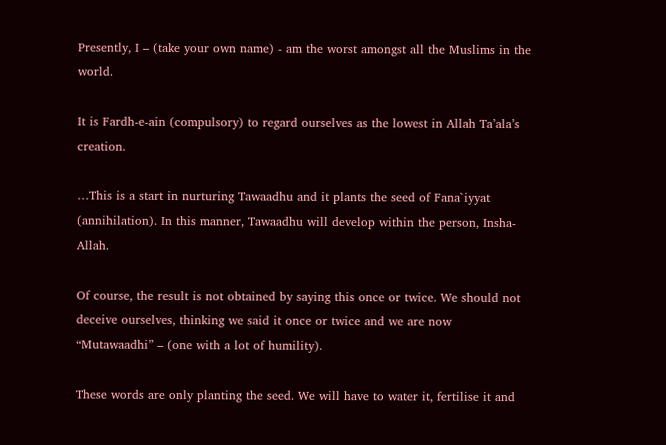Presently, I – (take your own name) - am the worst amongst all the Muslims in the world.

It is Fardh-e-ain (compulsory) to regard ourselves as the lowest in Allah Ta’ala’s creation.

…This is a start in nurturing Tawaadhu and it plants the seed of Fana`iyyat (annihilation). In this manner, Tawaadhu will develop within the person, Insha-Allah.

Of course, the result is not obtained by saying this once or twice. We should not deceive ourselves, thinking we said it once or twice and we are now “Mutawaadhi” – (one with a lot of humility).

These words are only planting the seed. We will have to water it, fertilise it and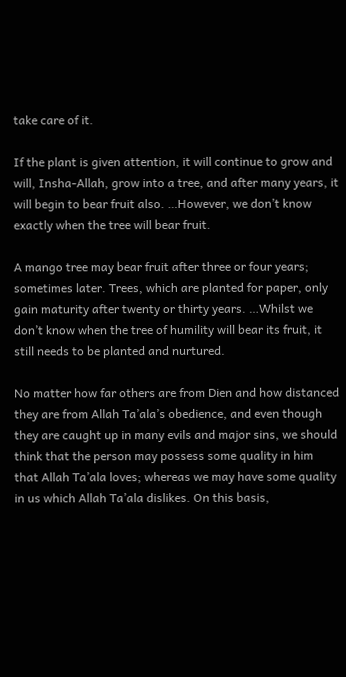take care of it.

If the plant is given attention, it will continue to grow and will, Insha-Allah, grow into a tree, and after many years, it will begin to bear fruit also. …However, we don’t know exactly when the tree will bear fruit.

A mango tree may bear fruit after three or four years; sometimes later. Trees, which are planted for paper, only gain maturity after twenty or thirty years. …Whilst we don’t know when the tree of humility will bear its fruit, it still needs to be planted and nurtured.

No matter how far others are from Dien and how distanced they are from Allah Ta’ala’s obedience, and even though they are caught up in many evils and major sins, we should think that the person may possess some quality in him that Allah Ta’ala loves; whereas we may have some quality in us which Allah Ta’ala dislikes. On this basis,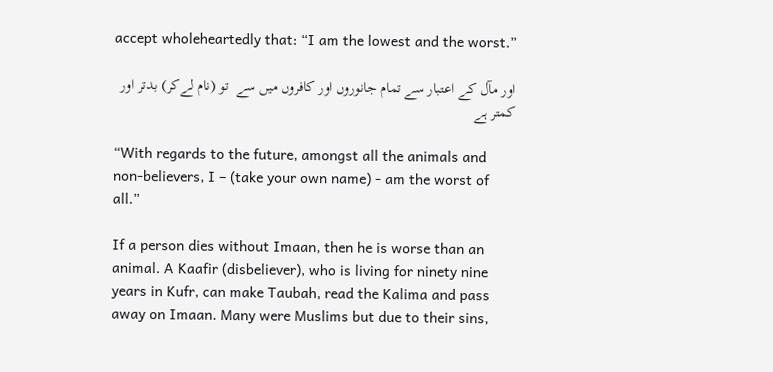accept wholeheartedly that: “I am the lowest and the worst.”

اور مآل کے اعتبار سے تمام جانوروں اور کافروں میں سے  تو (نام لےکر) بدتر اور کمتر ہے

“With regards to the future, amongst all the animals and non-believers, I – (take your own name) - am the worst of all.”

If a person dies without Imaan, then he is worse than an animal. A Kaafir (disbeliever), who is living for ninety nine years in Kufr, can make Taubah, read the Kalima and pass away on Imaan. Many were Muslims but due to their sins,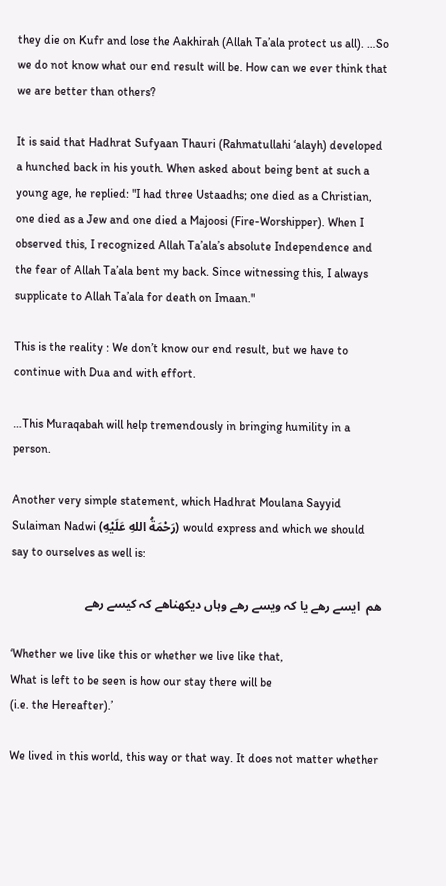they die on Kufr and lose the Aakhirah (Allah Ta’ala protect us all). …So we do not know what our end result will be. How can we ever think that we are better than others?

It is said that Hadhrat Sufyaan Thauri (Rahmatullahi ‘alayh) developed a hunched back in his youth. When asked about being bent at such a young age, he replied: "I had three Ustaadhs; one died as a Christian, one died as a Jew and one died a Majoosi (Fire-Worshipper). When I observed this, I recognized Allah Ta’ala’s absolute Independence and the fear of Allah Ta’ala bent my back. Since witnessing this, I always supplicate to Allah Ta’ala for death on Imaan."

This is the reality : We don’t know our end result, but we have to continue with Dua and with effort.

…This Muraqabah will help tremendously in bringing humility in a person.

Another very simple statement, which Hadhrat Moulana Sayyid Sulaiman Nadwi (رَحْمَةُ اللهِ عَلَيْهِ) would express and which we should say to ourselves as well is:

ھم  ایسے رھے یا کہ ویسے رھے وہاں دیکھناھے کہ کیسے رھے

‘Whether we live like this or whether we live like that,
What is left to be seen is how our stay there will be
(i.e. the Hereafter).’

We lived in this world, this way or that way. It does not matter whether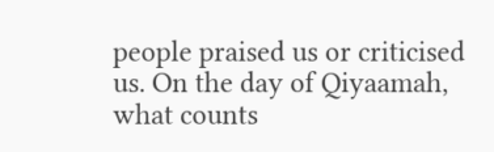people praised us or criticised us. On the day of Qiyaamah, what counts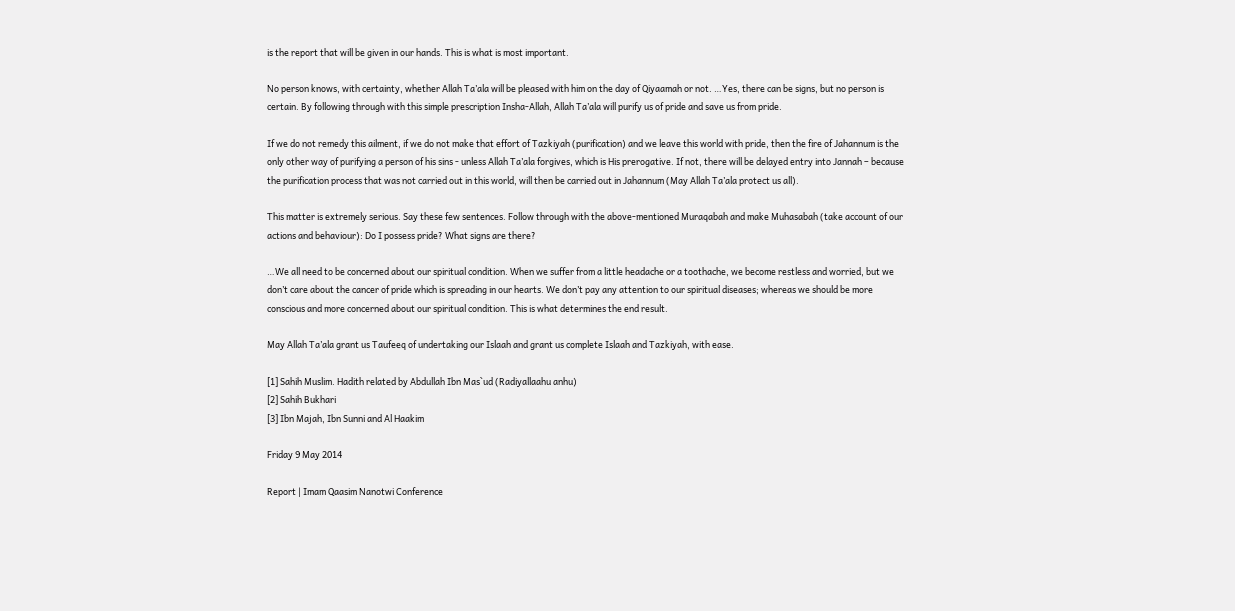is the report that will be given in our hands. This is what is most important.

No person knows, with certainty, whether Allah Ta’ala will be pleased with him on the day of Qiyaamah or not. …Yes, there can be signs, but no person is certain. By following through with this simple prescription Insha-Allah, Allah Ta’ala will purify us of pride and save us from pride.

If we do not remedy this ailment, if we do not make that effort of Tazkiyah (purification) and we leave this world with pride, then the fire of Jahannum is the only other way of purifying a person of his sins - unless Allah Ta’ala forgives, which is His prerogative. If not, there will be delayed entry into Jannah – because the purification process that was not carried out in this world, will then be carried out in Jahannum (May Allah Ta’ala protect us all).

This matter is extremely serious. Say these few sentences. Follow through with the above-mentioned Muraqabah and make Muhasabah (take account of our actions and behaviour): Do I possess pride? What signs are there?

…We all need to be concerned about our spiritual condition. When we suffer from a little headache or a toothache, we become restless and worried, but we don’t care about the cancer of pride which is spreading in our hearts. We don’t pay any attention to our spiritual diseases; whereas we should be more conscious and more concerned about our spiritual condition. This is what determines the end result.

May Allah Ta’ala grant us Taufeeq of undertaking our Islaah and grant us complete Islaah and Tazkiyah, with ease.

[1] Sahih Muslim. Hadith related by Abdullah Ibn Mas`ud (Radiyallaahu anhu)
[2] Sahih Bukhari
[3] Ibn Majah, Ibn Sunni and Al Haakim

Friday 9 May 2014

Report | Imam Qaasim Nanotwi Conference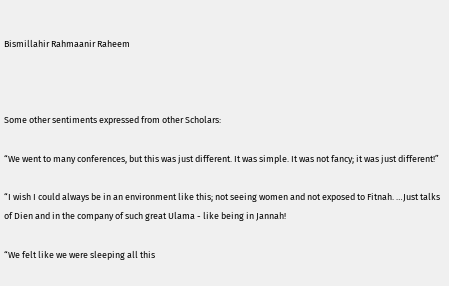Bismillahir Rahmaanir Raheem



Some other sentiments expressed from other Scholars:

“We went to many conferences, but this was just different. It was simple. It was not fancy; it was just different!”

“I wish I could always be in an environment like this; not seeing women and not exposed to Fitnah. …Just talks of Dien and in the company of such great Ulama - like being in Jannah!

“We felt like we were sleeping all this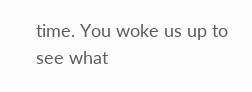time. You woke us up to see what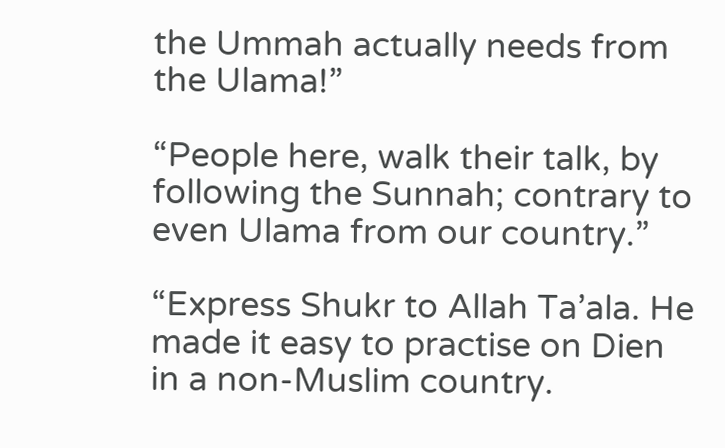the Ummah actually needs from the Ulama!”

“People here, walk their talk, by following the Sunnah; contrary to even Ulama from our country.”

“Express Shukr to Allah Ta’ala. He made it easy to practise on Dien in a non-Muslim country.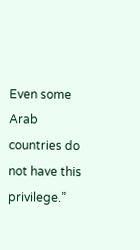Even some Arab countries do not have this privilege.”